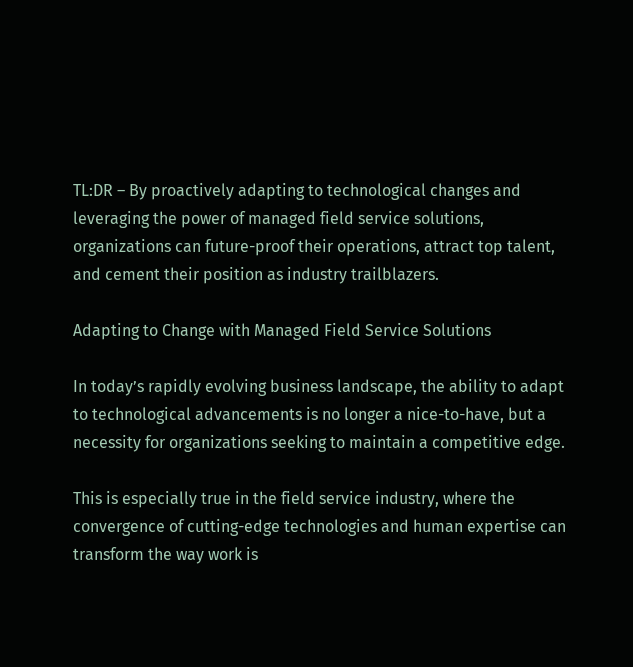TL:DR – By proactively adapting to technological changes and leveraging the power of managed field service solutions, organizations can future-proof their operations, attract top talent, and cement their position as industry trailblazers.

Adapting to Change with Managed Field Service Solutions

In today’s rapidly evolving business landscape, the ability to adapt to technological advancements is no longer a nice-to-have, but a necessity for organizations seeking to maintain a competitive edge.

This is especially true in the field service industry, where the convergence of cutting-edge technologies and human expertise can transform the way work is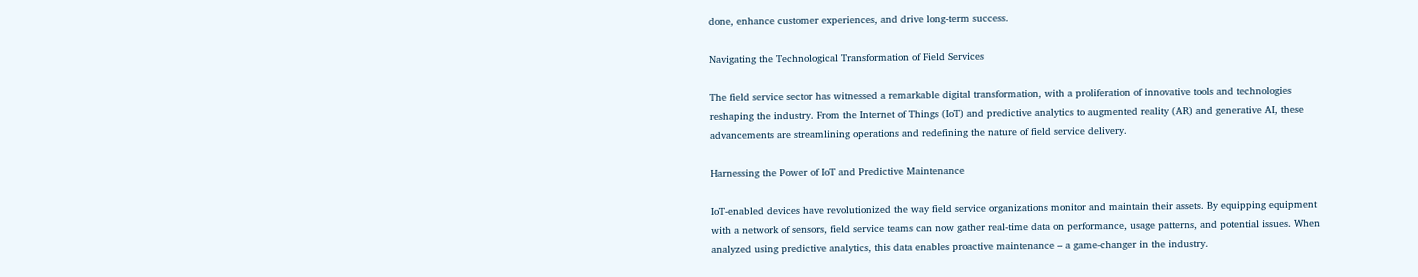done, enhance customer experiences, and drive long-term success.

Navigating the Technological Transformation of Field Services

The field service sector has witnessed a remarkable digital transformation, with a proliferation of innovative tools and technologies reshaping the industry. From the Internet of Things (IoT) and predictive analytics to augmented reality (AR) and generative AI, these advancements are streamlining operations and redefining the nature of field service delivery.

Harnessing the Power of IoT and Predictive Maintenance

IoT-enabled devices have revolutionized the way field service organizations monitor and maintain their assets. By equipping equipment with a network of sensors, field service teams can now gather real-time data on performance, usage patterns, and potential issues. When analyzed using predictive analytics, this data enables proactive maintenance – a game-changer in the industry.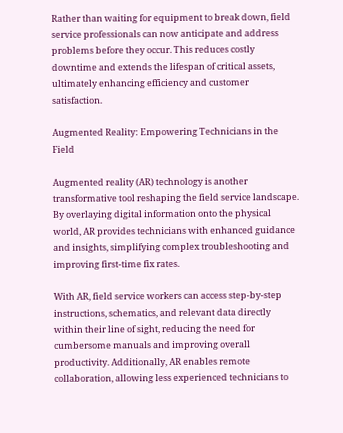Rather than waiting for equipment to break down, field service professionals can now anticipate and address problems before they occur. This reduces costly downtime and extends the lifespan of critical assets, ultimately enhancing efficiency and customer satisfaction.

Augmented Reality: Empowering Technicians in the Field

Augmented reality (AR) technology is another transformative tool reshaping the field service landscape. By overlaying digital information onto the physical world, AR provides technicians with enhanced guidance and insights, simplifying complex troubleshooting and improving first-time fix rates.

With AR, field service workers can access step-by-step instructions, schematics, and relevant data directly within their line of sight, reducing the need for cumbersome manuals and improving overall productivity. Additionally, AR enables remote collaboration, allowing less experienced technicians to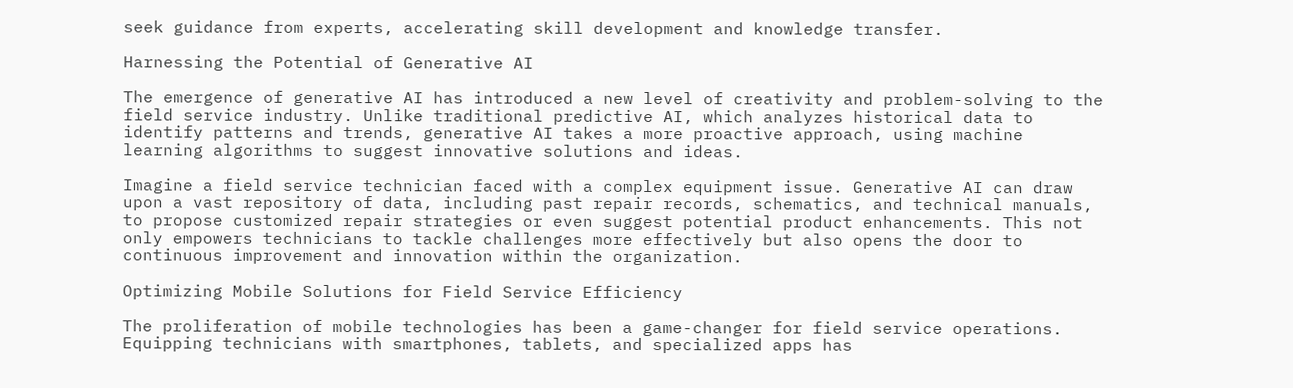seek guidance from experts, accelerating skill development and knowledge transfer.

Harnessing the Potential of Generative AI

The emergence of generative AI has introduced a new level of creativity and problem-solving to the field service industry. Unlike traditional predictive AI, which analyzes historical data to identify patterns and trends, generative AI takes a more proactive approach, using machine learning algorithms to suggest innovative solutions and ideas.

Imagine a field service technician faced with a complex equipment issue. Generative AI can draw upon a vast repository of data, including past repair records, schematics, and technical manuals, to propose customized repair strategies or even suggest potential product enhancements. This not only empowers technicians to tackle challenges more effectively but also opens the door to continuous improvement and innovation within the organization.

Optimizing Mobile Solutions for Field Service Efficiency

The proliferation of mobile technologies has been a game-changer for field service operations. Equipping technicians with smartphones, tablets, and specialized apps has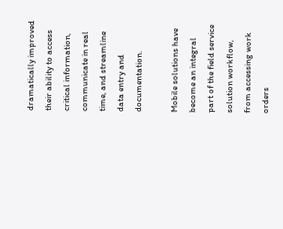dramatically improved their ability to access critical information, communicate in real time, and streamline data entry and documentation.

Mobile solutions have become an integral part of the field service solution workflow, from accessing work orders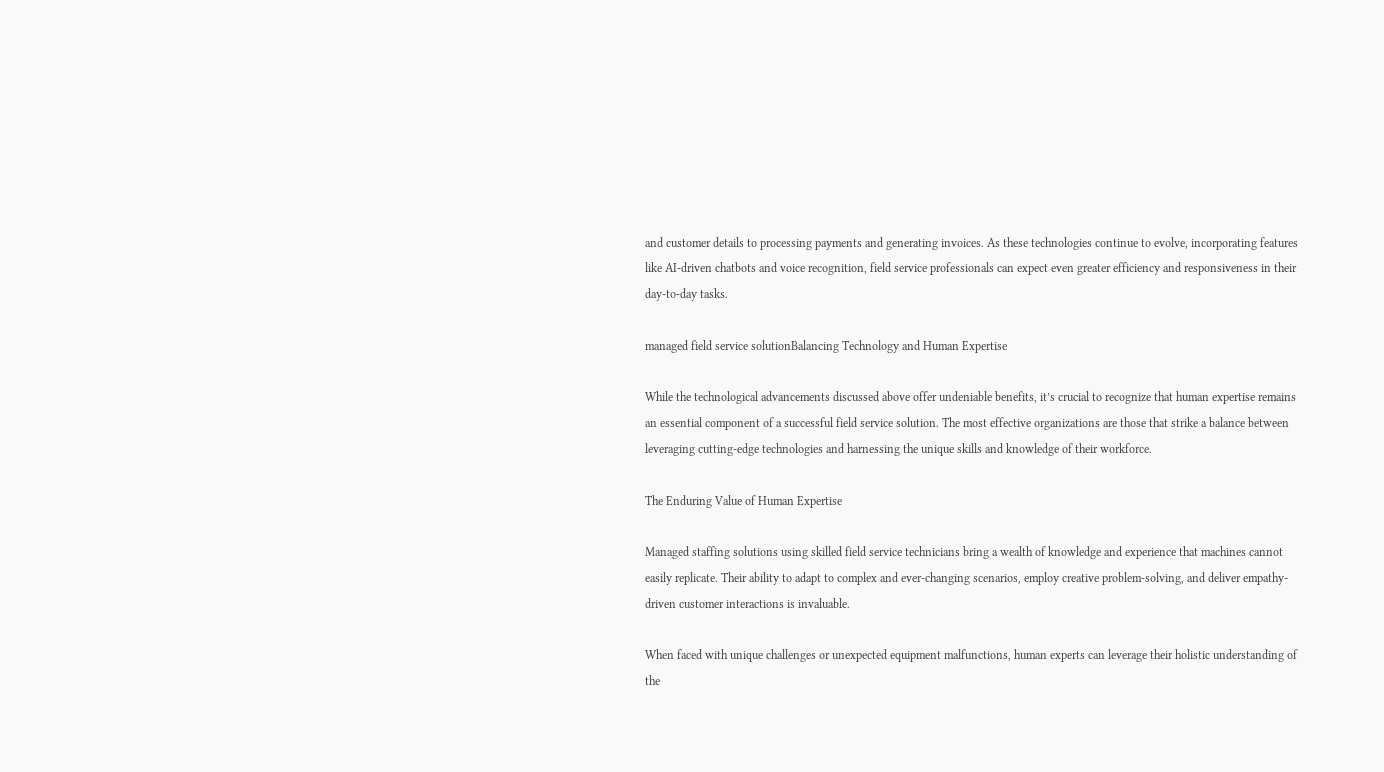and customer details to processing payments and generating invoices. As these technologies continue to evolve, incorporating features like AI-driven chatbots and voice recognition, field service professionals can expect even greater efficiency and responsiveness in their day-to-day tasks.

managed field service solutionBalancing Technology and Human Expertise

While the technological advancements discussed above offer undeniable benefits, it’s crucial to recognize that human expertise remains an essential component of a successful field service solution. The most effective organizations are those that strike a balance between leveraging cutting-edge technologies and harnessing the unique skills and knowledge of their workforce.

The Enduring Value of Human Expertise

Managed staffing solutions using skilled field service technicians bring a wealth of knowledge and experience that machines cannot easily replicate. Their ability to adapt to complex and ever-changing scenarios, employ creative problem-solving, and deliver empathy-driven customer interactions is invaluable.

When faced with unique challenges or unexpected equipment malfunctions, human experts can leverage their holistic understanding of the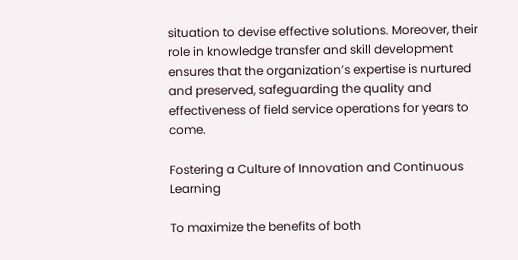situation to devise effective solutions. Moreover, their role in knowledge transfer and skill development ensures that the organization’s expertise is nurtured and preserved, safeguarding the quality and effectiveness of field service operations for years to come.

Fostering a Culture of Innovation and Continuous Learning

To maximize the benefits of both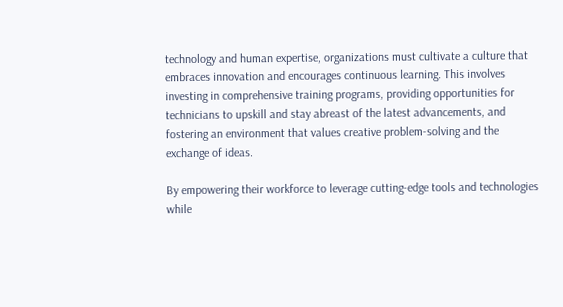technology and human expertise, organizations must cultivate a culture that embraces innovation and encourages continuous learning. This involves investing in comprehensive training programs, providing opportunities for technicians to upskill and stay abreast of the latest advancements, and fostering an environment that values creative problem-solving and the exchange of ideas.

By empowering their workforce to leverage cutting-edge tools and technologies while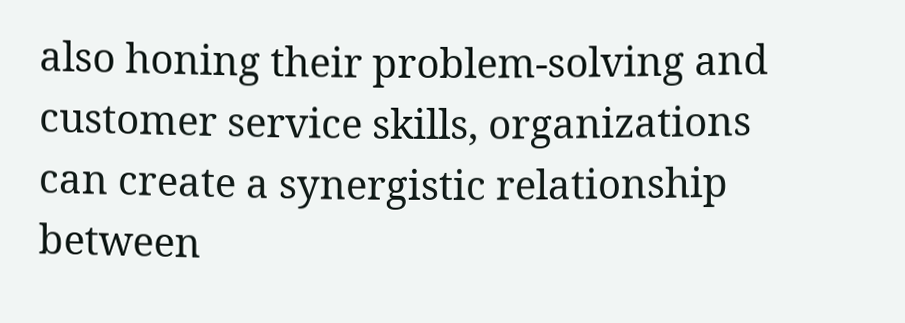also honing their problem-solving and customer service skills, organizations can create a synergistic relationship between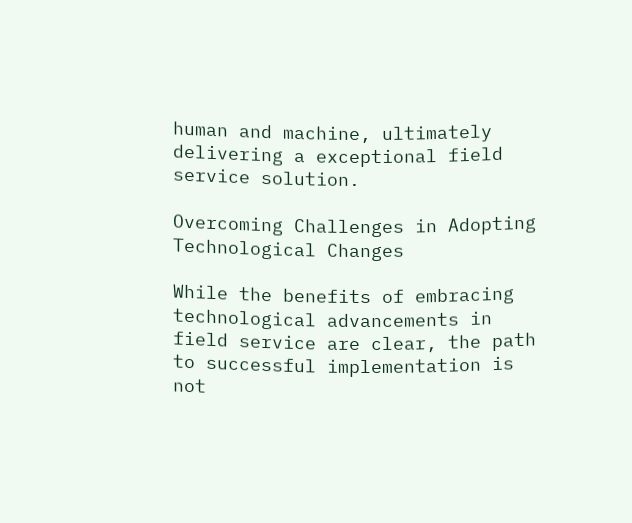human and machine, ultimately delivering a exceptional field service solution.

Overcoming Challenges in Adopting Technological Changes

While the benefits of embracing technological advancements in field service are clear, the path to successful implementation is not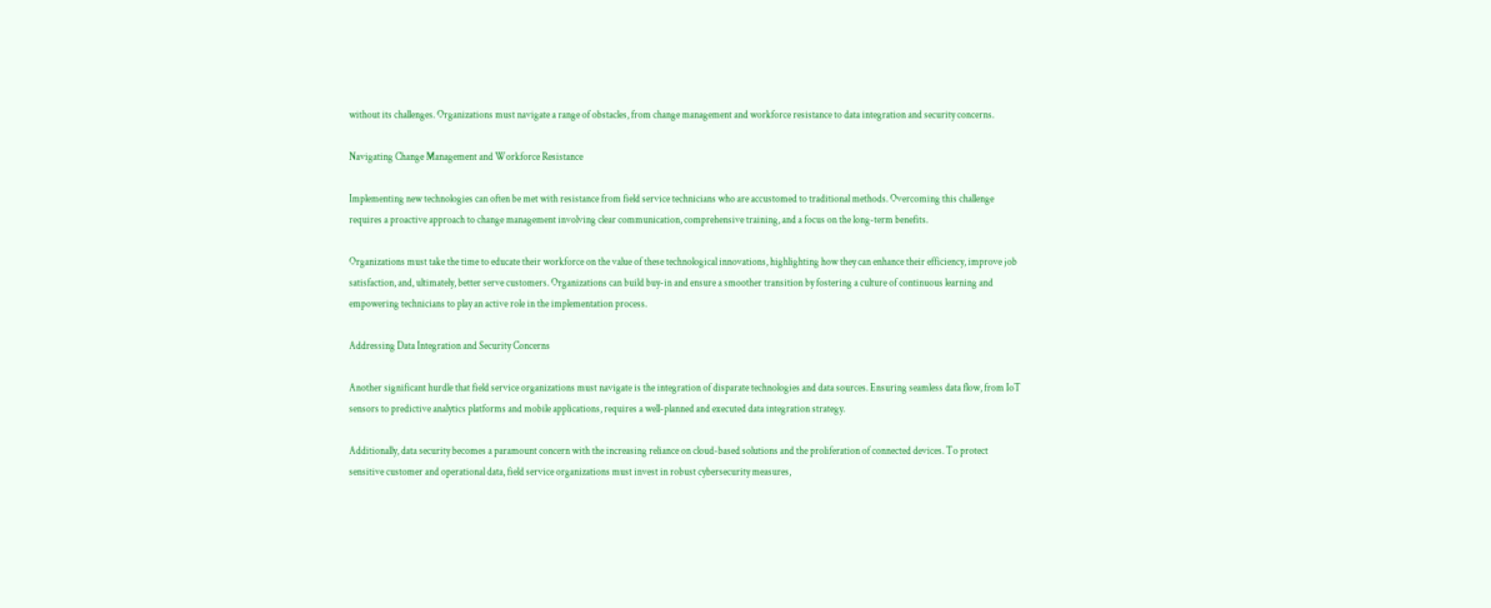without its challenges. Organizations must navigate a range of obstacles, from change management and workforce resistance to data integration and security concerns.

Navigating Change Management and Workforce Resistance

Implementing new technologies can often be met with resistance from field service technicians who are accustomed to traditional methods. Overcoming this challenge requires a proactive approach to change management involving clear communication, comprehensive training, and a focus on the long-term benefits.

Organizations must take the time to educate their workforce on the value of these technological innovations, highlighting how they can enhance their efficiency, improve job satisfaction, and, ultimately, better serve customers. Organizations can build buy-in and ensure a smoother transition by fostering a culture of continuous learning and empowering technicians to play an active role in the implementation process.

Addressing Data Integration and Security Concerns

Another significant hurdle that field service organizations must navigate is the integration of disparate technologies and data sources. Ensuring seamless data flow, from IoT sensors to predictive analytics platforms and mobile applications, requires a well-planned and executed data integration strategy.

Additionally, data security becomes a paramount concern with the increasing reliance on cloud-based solutions and the proliferation of connected devices. To protect sensitive customer and operational data, field service organizations must invest in robust cybersecurity measures,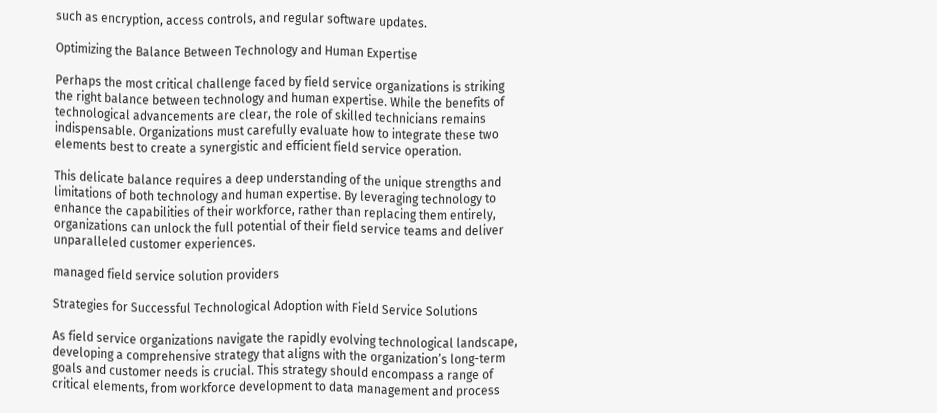such as encryption, access controls, and regular software updates.

Optimizing the Balance Between Technology and Human Expertise

Perhaps the most critical challenge faced by field service organizations is striking the right balance between technology and human expertise. While the benefits of technological advancements are clear, the role of skilled technicians remains indispensable. Organizations must carefully evaluate how to integrate these two elements best to create a synergistic and efficient field service operation.

This delicate balance requires a deep understanding of the unique strengths and limitations of both technology and human expertise. By leveraging technology to enhance the capabilities of their workforce, rather than replacing them entirely, organizations can unlock the full potential of their field service teams and deliver unparalleled customer experiences.

managed field service solution providers

Strategies for Successful Technological Adoption with Field Service Solutions

As field service organizations navigate the rapidly evolving technological landscape, developing a comprehensive strategy that aligns with the organization’s long-term goals and customer needs is crucial. This strategy should encompass a range of critical elements, from workforce development to data management and process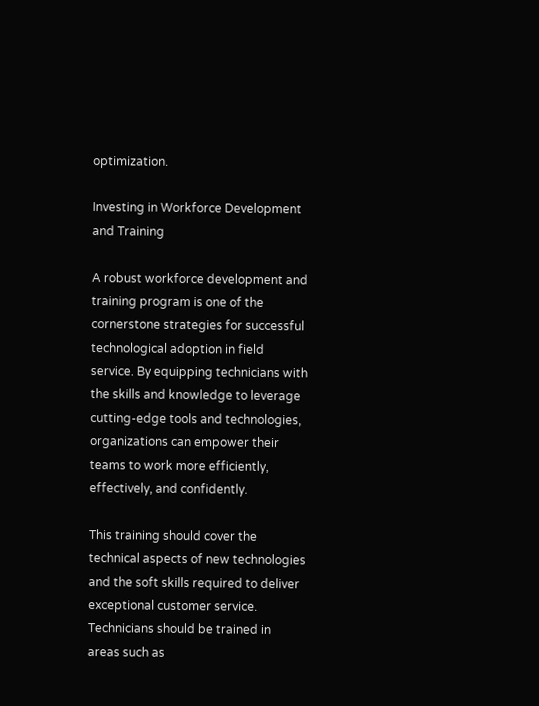optimization.

Investing in Workforce Development and Training

A robust workforce development and training program is one of the cornerstone strategies for successful technological adoption in field service. By equipping technicians with the skills and knowledge to leverage cutting-edge tools and technologies, organizations can empower their teams to work more efficiently, effectively, and confidently.

This training should cover the technical aspects of new technologies and the soft skills required to deliver exceptional customer service. Technicians should be trained in areas such as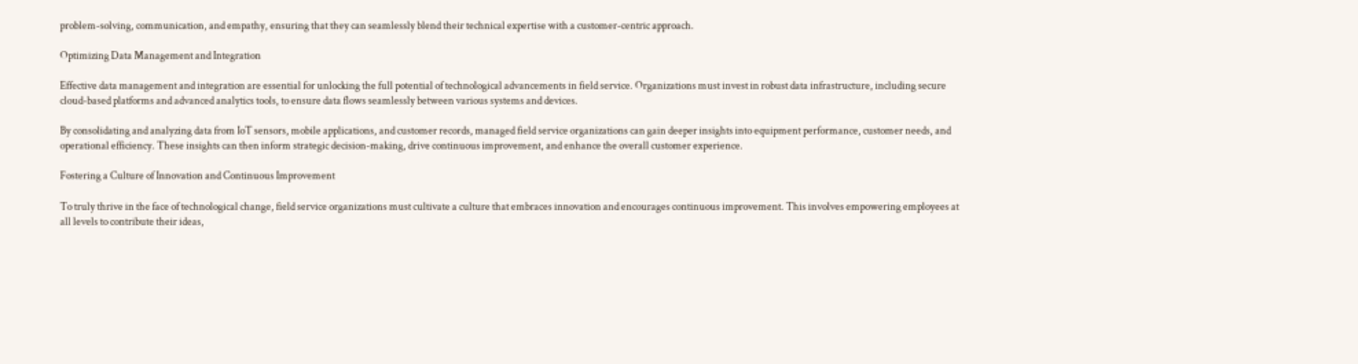problem-solving, communication, and empathy, ensuring that they can seamlessly blend their technical expertise with a customer-centric approach.

Optimizing Data Management and Integration

Effective data management and integration are essential for unlocking the full potential of technological advancements in field service. Organizations must invest in robust data infrastructure, including secure cloud-based platforms and advanced analytics tools, to ensure data flows seamlessly between various systems and devices.

By consolidating and analyzing data from IoT sensors, mobile applications, and customer records, managed field service organizations can gain deeper insights into equipment performance, customer needs, and operational efficiency. These insights can then inform strategic decision-making, drive continuous improvement, and enhance the overall customer experience.

Fostering a Culture of Innovation and Continuous Improvement

To truly thrive in the face of technological change, field service organizations must cultivate a culture that embraces innovation and encourages continuous improvement. This involves empowering employees at all levels to contribute their ideas,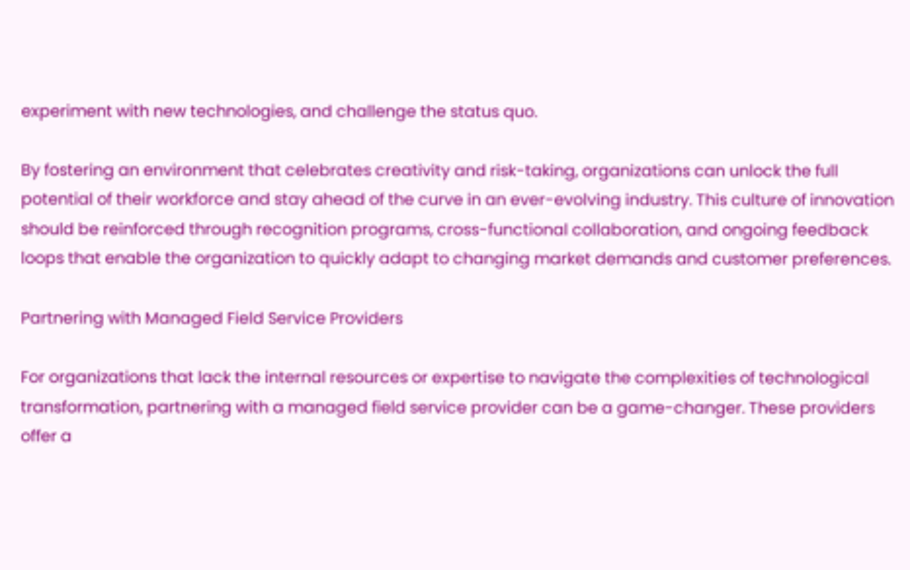experiment with new technologies, and challenge the status quo.

By fostering an environment that celebrates creativity and risk-taking, organizations can unlock the full potential of their workforce and stay ahead of the curve in an ever-evolving industry. This culture of innovation should be reinforced through recognition programs, cross-functional collaboration, and ongoing feedback loops that enable the organization to quickly adapt to changing market demands and customer preferences.

Partnering with Managed Field Service Providers

For organizations that lack the internal resources or expertise to navigate the complexities of technological transformation, partnering with a managed field service provider can be a game-changer. These providers offer a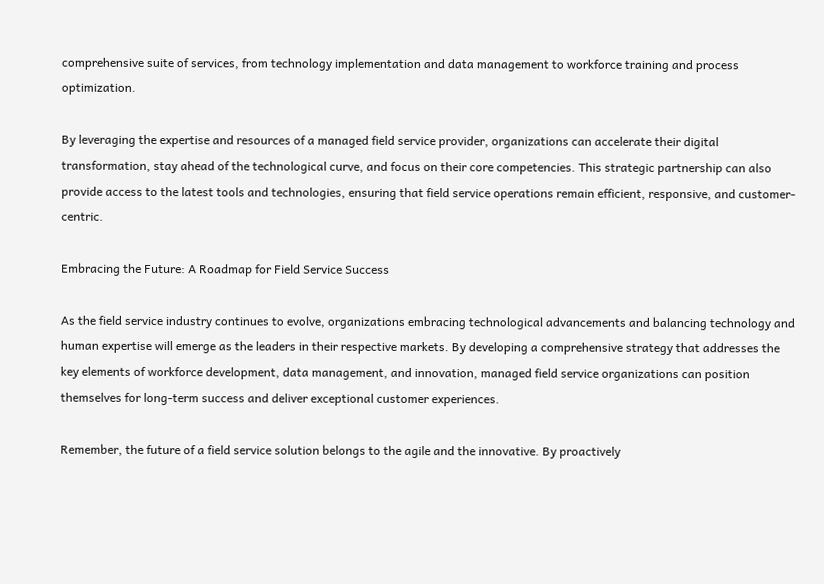comprehensive suite of services, from technology implementation and data management to workforce training and process optimization.

By leveraging the expertise and resources of a managed field service provider, organizations can accelerate their digital transformation, stay ahead of the technological curve, and focus on their core competencies. This strategic partnership can also provide access to the latest tools and technologies, ensuring that field service operations remain efficient, responsive, and customer-centric.

Embracing the Future: A Roadmap for Field Service Success

As the field service industry continues to evolve, organizations embracing technological advancements and balancing technology and human expertise will emerge as the leaders in their respective markets. By developing a comprehensive strategy that addresses the key elements of workforce development, data management, and innovation, managed field service organizations can position themselves for long-term success and deliver exceptional customer experiences.

Remember, the future of a field service solution belongs to the agile and the innovative. By proactively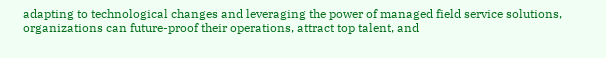adapting to technological changes and leveraging the power of managed field service solutions, organizations can future-proof their operations, attract top talent, and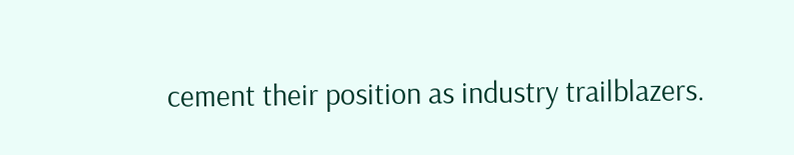cement their position as industry trailblazers.